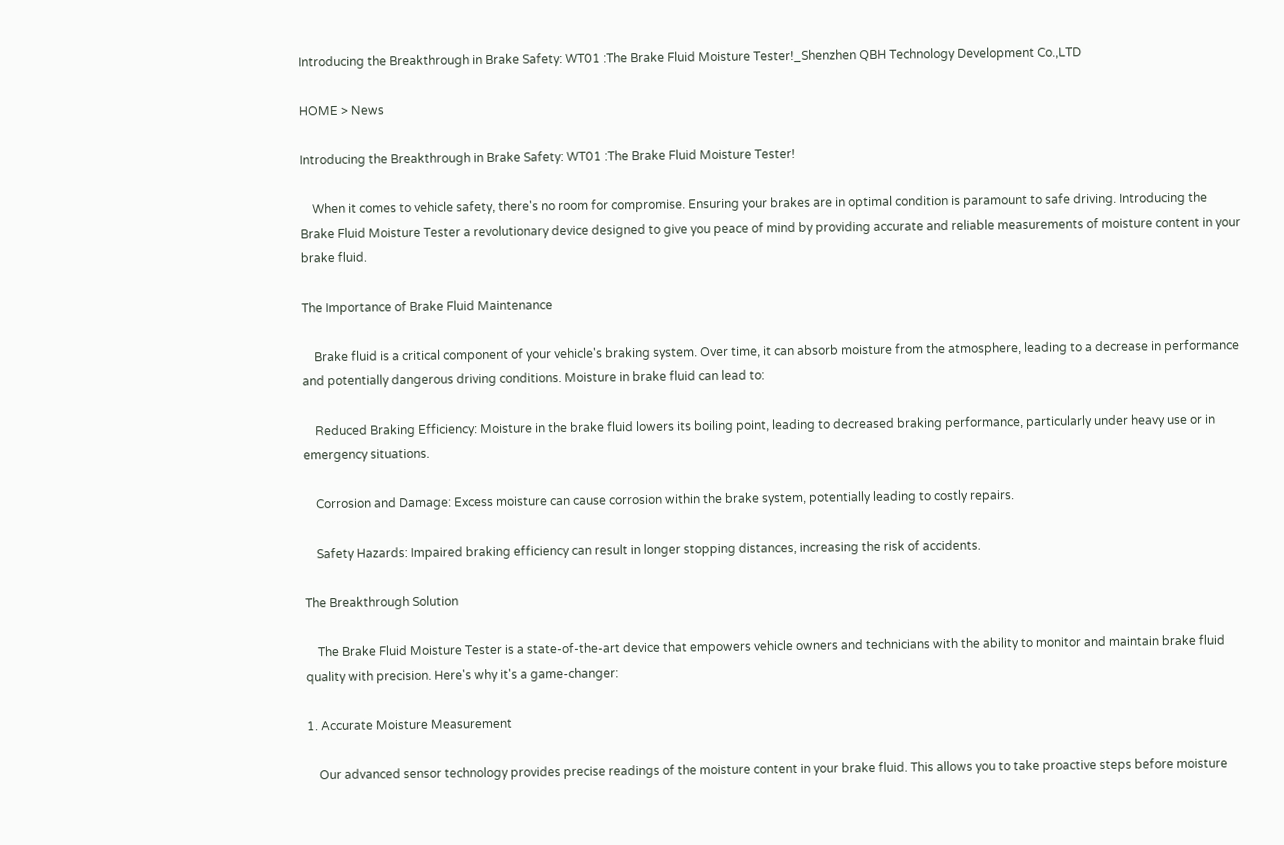Introducing the Breakthrough in Brake Safety: WT01 :The Brake Fluid Moisture Tester!_Shenzhen QBH Technology Development Co.,LTD

HOME > News

Introducing the Breakthrough in Brake Safety: WT01 :The Brake Fluid Moisture Tester!

    When it comes to vehicle safety, there's no room for compromise. Ensuring your brakes are in optimal condition is paramount to safe driving. Introducing the Brake Fluid Moisture Tester a revolutionary device designed to give you peace of mind by providing accurate and reliable measurements of moisture content in your brake fluid.

The Importance of Brake Fluid Maintenance

    Brake fluid is a critical component of your vehicle's braking system. Over time, it can absorb moisture from the atmosphere, leading to a decrease in performance and potentially dangerous driving conditions. Moisture in brake fluid can lead to:

    Reduced Braking Efficiency: Moisture in the brake fluid lowers its boiling point, leading to decreased braking performance, particularly under heavy use or in emergency situations.

    Corrosion and Damage: Excess moisture can cause corrosion within the brake system, potentially leading to costly repairs.

    Safety Hazards: Impaired braking efficiency can result in longer stopping distances, increasing the risk of accidents.

The Breakthrough Solution

    The Brake Fluid Moisture Tester is a state-of-the-art device that empowers vehicle owners and technicians with the ability to monitor and maintain brake fluid quality with precision. Here's why it's a game-changer:

1. Accurate Moisture Measurement

    Our advanced sensor technology provides precise readings of the moisture content in your brake fluid. This allows you to take proactive steps before moisture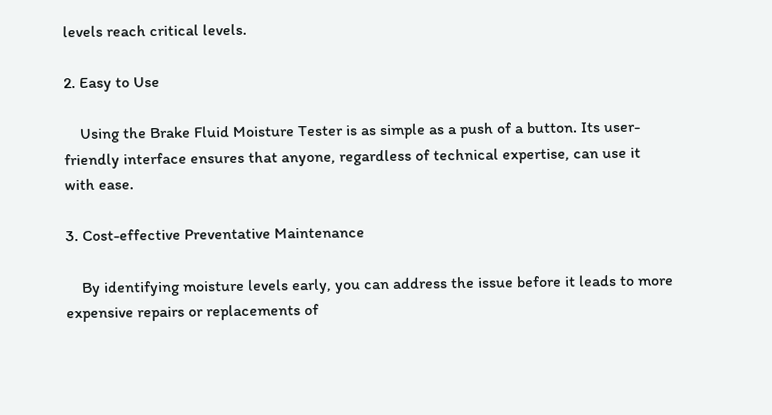levels reach critical levels.

2. Easy to Use

    Using the Brake Fluid Moisture Tester is as simple as a push of a button. Its user-friendly interface ensures that anyone, regardless of technical expertise, can use it with ease.

3. Cost-effective Preventative Maintenance

    By identifying moisture levels early, you can address the issue before it leads to more expensive repairs or replacements of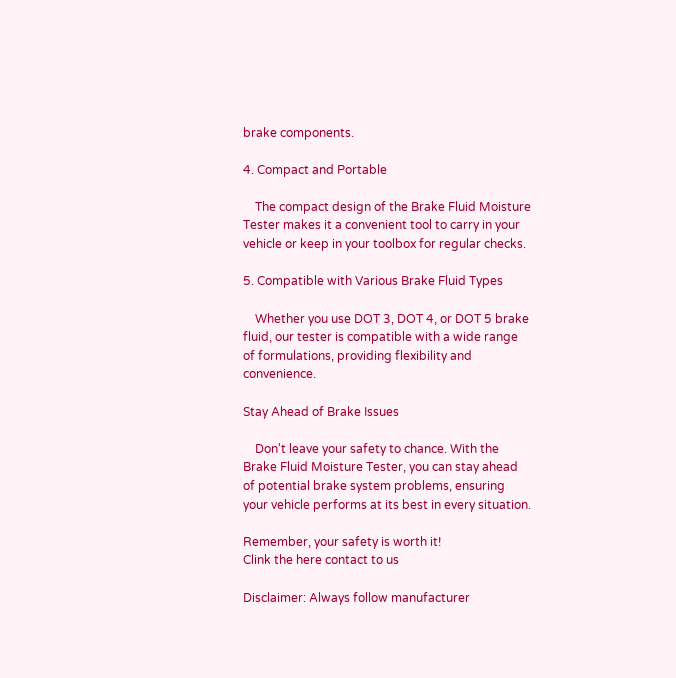brake components.

4. Compact and Portable

    The compact design of the Brake Fluid Moisture Tester makes it a convenient tool to carry in your vehicle or keep in your toolbox for regular checks.

5. Compatible with Various Brake Fluid Types

    Whether you use DOT 3, DOT 4, or DOT 5 brake fluid, our tester is compatible with a wide range of formulations, providing flexibility and convenience.

Stay Ahead of Brake Issues

    Don't leave your safety to chance. With the Brake Fluid Moisture Tester, you can stay ahead of potential brake system problems, ensuring your vehicle performs at its best in every situation.

Remember, your safety is worth it!                                        Clink the here contact to us

Disclaimer: Always follow manufacturer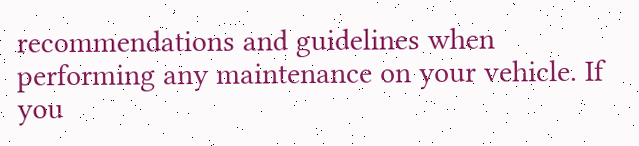recommendations and guidelines when performing any maintenance on your vehicle. If you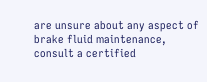are unsure about any aspect of brake fluid maintenance, consult a certified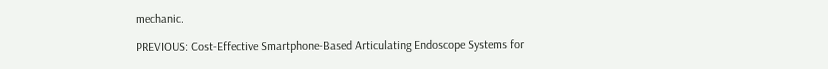mechanic.

PREVIOUS: Cost-Effective Smartphone-Based Articulating Endoscope Systems for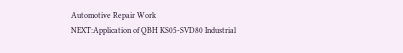Automotive Repair Work
NEXT:Application of QBH KS05-SVD80 Industrial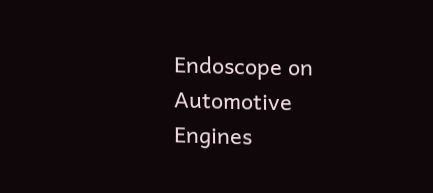Endoscope on Automotive Engines